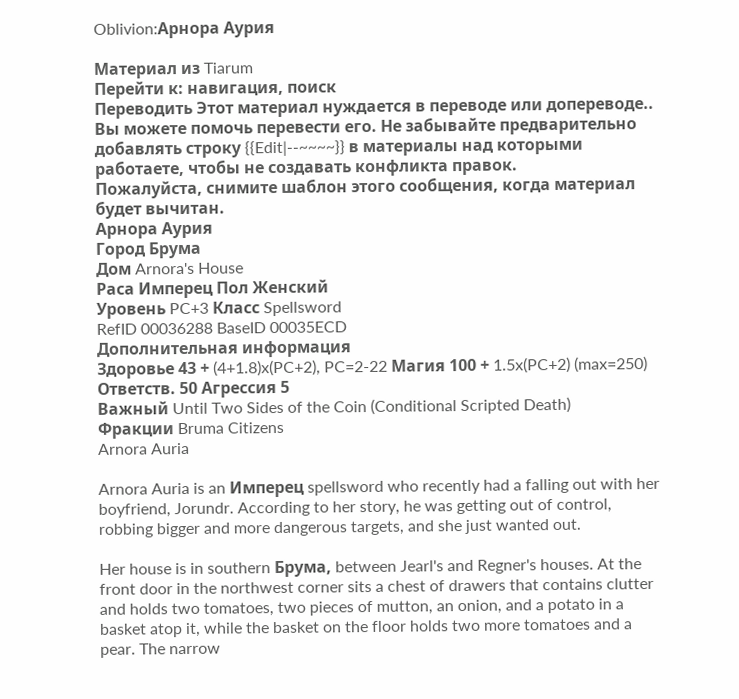Oblivion:Арнора Аурия

Материал из Tiarum
Перейти к: навигация, поиск
Переводить Этот материал нуждается в переводе или допереводе..
Вы можете помочь перевести его. Не забывайте предварительно добавлять строку {{Edit|--~~~~}} в материалы над которыми работаете, чтобы не создавать конфликта правок.
Пожалуйста, снимите шаблон этого сообщения, когда материал будет вычитан.
Арнора Аурия
Город Брума
Дом Arnora's House
Раса Имперец Пол Женский
Уровень PC+3 Класс Spellsword
RefID 00036288 BaseID 00035ECD
Дополнительная информация
Здоровье 43 + (4+1.8)x(PC+2), PC=2-22 Магия 100 + 1.5x(PC+2) (max=250)
Ответств. 50 Агрессия 5
Важный Until Two Sides of the Coin (Conditional Scripted Death)
Фракции Bruma Citizens
Arnora Auria

Arnora Auria is an Имперец spellsword who recently had a falling out with her boyfriend, Jorundr. According to her story, he was getting out of control, robbing bigger and more dangerous targets, and she just wanted out.

Her house is in southern Брума, between Jearl's and Regner's houses. At the front door in the northwest corner sits a chest of drawers that contains clutter and holds two tomatoes, two pieces of mutton, an onion, and a potato in a basket atop it, while the basket on the floor holds two more tomatoes and a pear. The narrow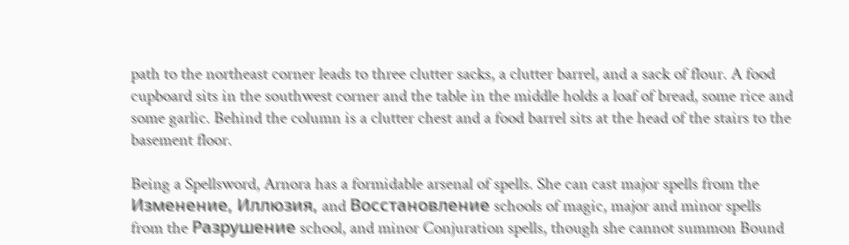path to the northeast corner leads to three clutter sacks, a clutter barrel, and a sack of flour. A food cupboard sits in the southwest corner and the table in the middle holds a loaf of bread, some rice and some garlic. Behind the column is a clutter chest and a food barrel sits at the head of the stairs to the basement floor.

Being a Spellsword, Arnora has a formidable arsenal of spells. She can cast major spells from the Изменение, Иллюзия, and Восстановление schools of magic, major and minor spells from the Разрушение school, and minor Conjuration spells, though she cannot summon Bound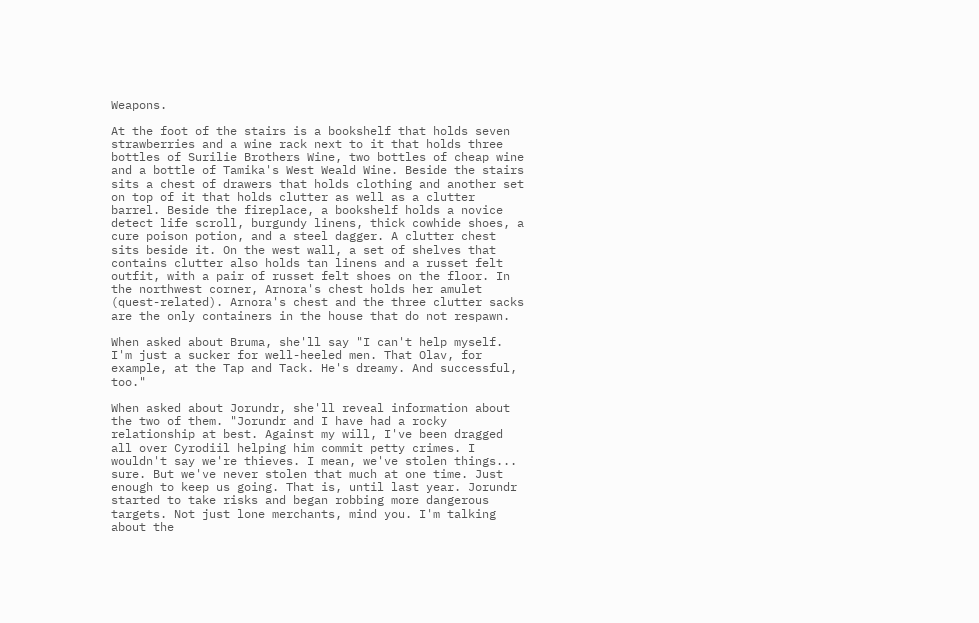Weapons.

At the foot of the stairs is a bookshelf that holds seven strawberries and a wine rack next to it that holds three bottles of Surilie Brothers Wine, two bottles of cheap wine and a bottle of Tamika's West Weald Wine. Beside the stairs sits a chest of drawers that holds clothing and another set on top of it that holds clutter as well as a clutter barrel. Beside the fireplace, a bookshelf holds a novice detect life scroll, burgundy linens, thick cowhide shoes, a cure poison potion, and a steel dagger. A clutter chest sits beside it. On the west wall, a set of shelves that contains clutter also holds tan linens and a russet felt outfit, with a pair of russet felt shoes on the floor. In the northwest corner, Arnora's chest holds her amulet (quest-related). Arnora's chest and the three clutter sacks are the only containers in the house that do not respawn.

When asked about Bruma, she'll say "I can't help myself. I'm just a sucker for well-heeled men. That Olav, for example, at the Tap and Tack. He's dreamy. And successful, too."

When asked about Jorundr, she'll reveal information about the two of them. "Jorundr and I have had a rocky relationship at best. Against my will, I've been dragged all over Cyrodiil helping him commit petty crimes. I wouldn't say we're thieves. I mean, we've stolen things... sure. But we've never stolen that much at one time. Just enough to keep us going. That is, until last year. Jorundr started to take risks and began robbing more dangerous targets. Not just lone merchants, mind you. I'm talking about the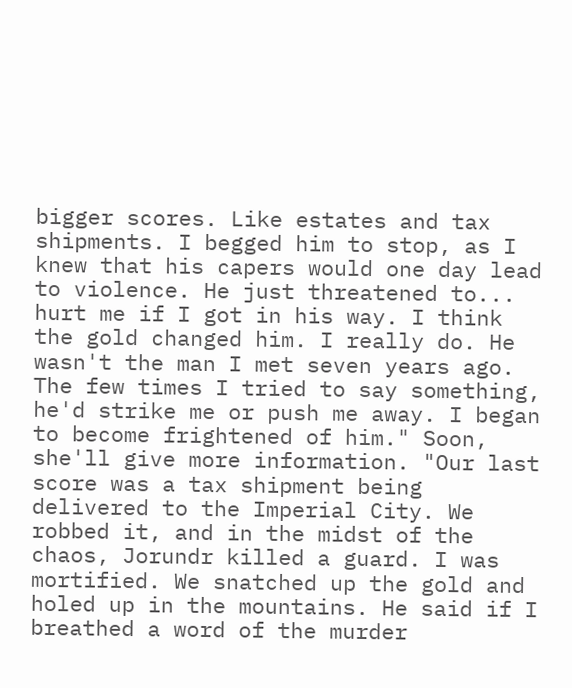bigger scores. Like estates and tax shipments. I begged him to stop, as I knew that his capers would one day lead to violence. He just threatened to... hurt me if I got in his way. I think the gold changed him. I really do. He wasn't the man I met seven years ago. The few times I tried to say something, he'd strike me or push me away. I began to become frightened of him." Soon, she'll give more information. "Our last score was a tax shipment being delivered to the Imperial City. We robbed it, and in the midst of the chaos, Jorundr killed a guard. I was mortified. We snatched up the gold and holed up in the mountains. He said if I breathed a word of the murder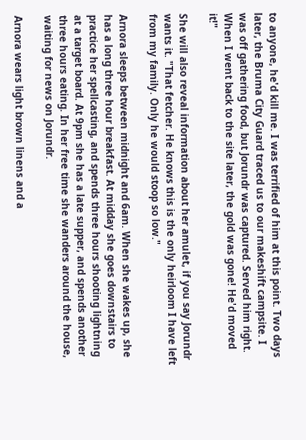to anyone, he'd kill me. I was terrified of him at this point. Two days later, the Bruma City Guard traced us to our makeshift campsite. I was off gathering food, but Jorundr was captured. Served him right. When I went back to the site later, the gold was gone! He'd moved it!"

She will also reveal information about her amulet, if you say Jorundr wants it. "That fetcher. He knows this is the only heirloom I have left from my family. Only he would stoop so low."

Arnora sleeps between midnight and 6am. When she wakes up, she has a long three hour breakfast. At midday she goes downstairs to practice her spellcasting, and spends three hours shooting lightning at a target board. At 9pm she has a late supper, and spends another three hours eating. In her free time she wanders around the house, waiting for news on Jorundr.

Arnora wears light brown linens and a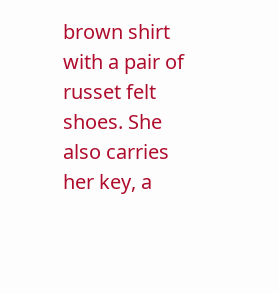brown shirt with a pair of russet felt shoes. She also carries her key, a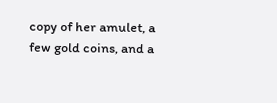copy of her amulet, a few gold coins, and a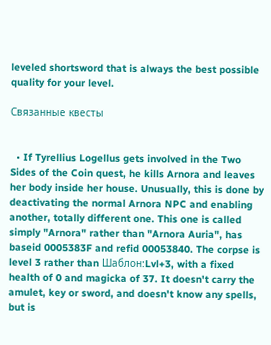leveled shortsword that is always the best possible quality for your level.

Связанные квесты


  • If Tyrellius Logellus gets involved in the Two Sides of the Coin quest, he kills Arnora and leaves her body inside her house. Unusually, this is done by deactivating the normal Arnora NPC and enabling another, totally different one. This one is called simply "Arnora" rather than "Arnora Auria", has baseid 0005383F and refid 00053840. The corpse is level 3 rather than Шаблон:Lvl+3, with a fixed health of 0 and magicka of 37. It doesn't carry the amulet, key or sword, and doesn't know any spells, but is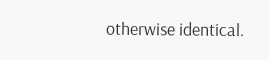otherwise identical.